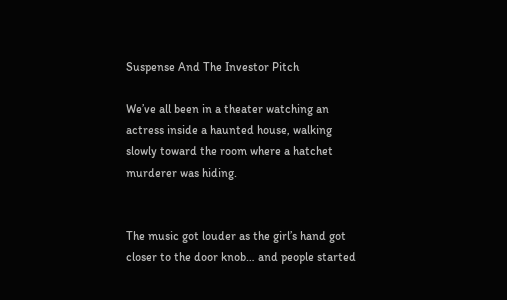Suspense And The Investor Pitch

We’ve all been in a theater watching an actress inside a haunted house, walking slowly toward the room where a hatchet murderer was hiding.


The music got louder as the girl’s hand got closer to the door knob… and people started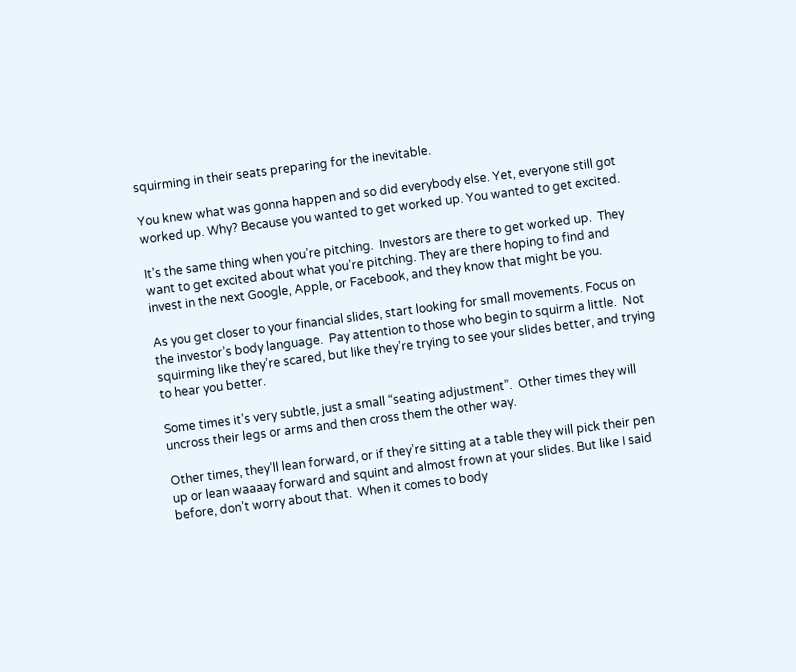squirming in their seats preparing for the inevitable.

You knew what was gonna happen and so did everybody else. Yet, everyone still got worked up. Why? Because you wanted to get worked up. You wanted to get excited.

It’s the same thing when you’re pitching.  Investors are there to get worked up.  They want to get excited about what you’re pitching. They are there hoping to find and  invest in the next Google, Apple, or Facebook, and they know that might be you.

As you get closer to your financial slides, start looking for small movements. Focus on the investor’s body language.  Pay attention to those who begin to squirm a little.  Not squirming like they’re scared, but like they’re trying to see your slides better, and trying to hear you better.

Some times it’s very subtle, just a small “seating adjustment”.  Other times they will uncross their legs or arms and then cross them the other way.

Other times, they’ll lean forward, or if they’re sitting at a table they will pick their pen up or lean waaaay forward and squint and almost frown at your slides. But like I said before, don’t worry about that.  When it comes to body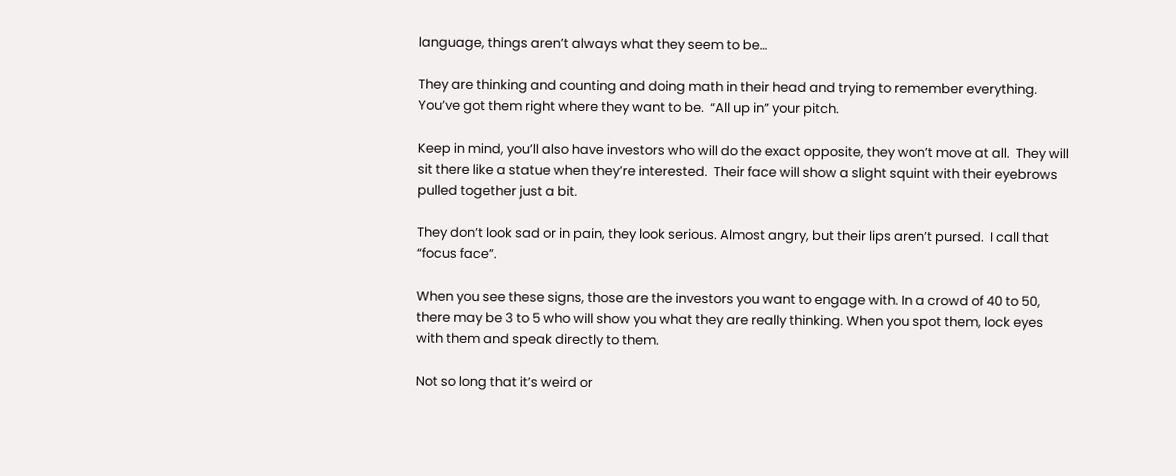language, things aren’t always what they seem to be…

They are thinking and counting and doing math in their head and trying to remember everything.  You’ve got them right where they want to be.  “All up in” your pitch.

Keep in mind, you’ll also have investors who will do the exact opposite, they won’t move at all.  They will sit there like a statue when they’re interested.  Their face will show a slight squint with their eyebrows pulled together just a bit.

They don’t look sad or in pain, they look serious. Almost angry, but their lips aren’t pursed.  I call that “focus face”.

When you see these signs, those are the investors you want to engage with. In a crowd of 40 to 50, there may be 3 to 5 who will show you what they are really thinking. When you spot them, lock eyes with them and speak directly to them.

Not so long that it’s weird or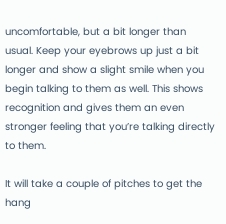uncomfortable, but a bit longer than usual. Keep your eyebrows up just a bit longer and show a slight smile when you begin talking to them as well. This shows recognition and gives them an even stronger feeling that you’re talking directly to them.

It will take a couple of pitches to get the hang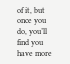of it, but once you do, you’ll find you have more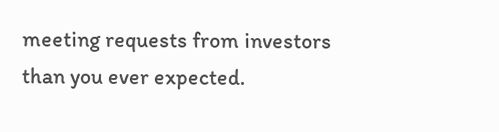meeting requests from investors than you ever expected.